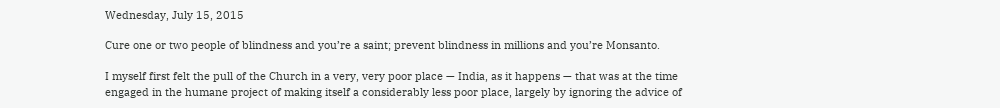Wednesday, July 15, 2015

Cure one or two people of blindness and you’re a saint; prevent blindness in millions and you’re Monsanto.

I myself first felt the pull of the Church in a very, very poor place — India, as it happens — that was at the time engaged in the humane project of making itself a considerably less poor place, largely by ignoring the advice of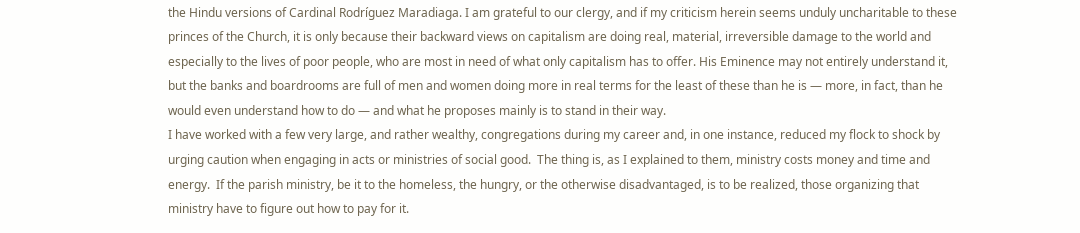the Hindu versions of Cardinal Rodríguez Maradiaga. I am grateful to our clergy, and if my criticism herein seems unduly uncharitable to these princes of the Church, it is only because their backward views on capitalism are doing real, material, irreversible damage to the world and especially to the lives of poor people, who are most in need of what only capitalism has to offer. His Eminence may not entirely understand it, but the banks and boardrooms are full of men and women doing more in real terms for the least of these than he is — more, in fact, than he would even understand how to do — and what he proposes mainly is to stand in their way.
I have worked with a few very large, and rather wealthy, congregations during my career and, in one instance, reduced my flock to shock by urging caution when engaging in acts or ministries of social good.  The thing is, as I explained to them, ministry costs money and time and energy.  If the parish ministry, be it to the homeless, the hungry, or the otherwise disadvantaged, is to be realized, those organizing that ministry have to figure out how to pay for it.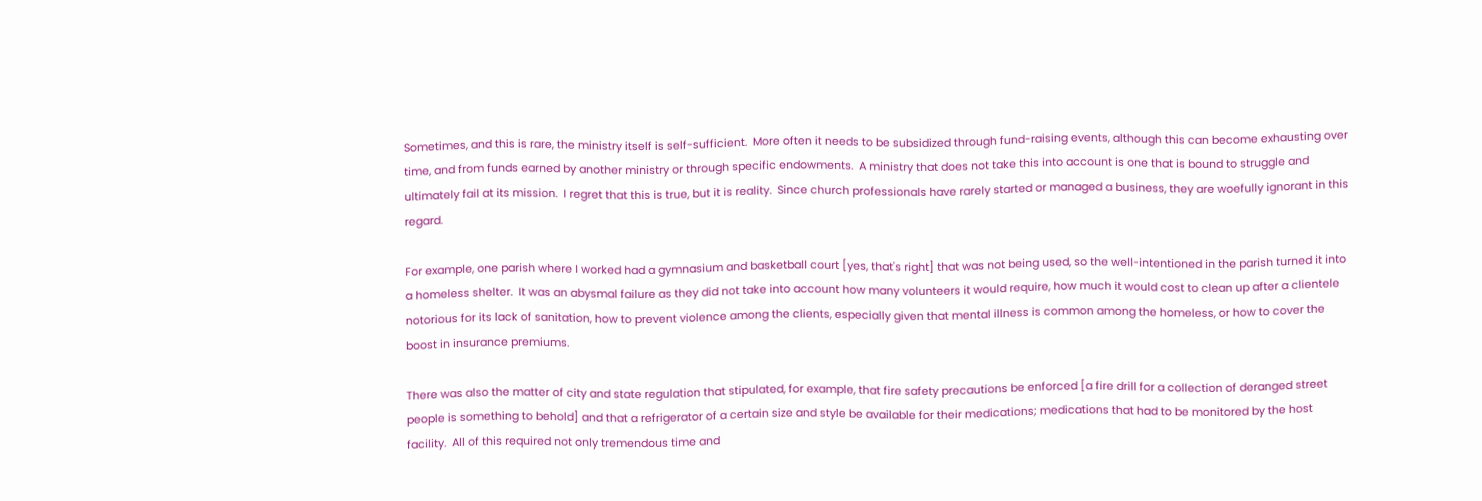Sometimes, and this is rare, the ministry itself is self-sufficient.  More often it needs to be subsidized through fund-raising events, although this can become exhausting over time, and from funds earned by another ministry or through specific endowments.  A ministry that does not take this into account is one that is bound to struggle and ultimately fail at its mission.  I regret that this is true, but it is reality.  Since church professionals have rarely started or managed a business, they are woefully ignorant in this regard.

For example, one parish where I worked had a gymnasium and basketball court [yes, that's right] that was not being used, so the well-intentioned in the parish turned it into a homeless shelter.  It was an abysmal failure as they did not take into account how many volunteers it would require, how much it would cost to clean up after a clientele notorious for its lack of sanitation, how to prevent violence among the clients, especially given that mental illness is common among the homeless, or how to cover the boost in insurance premiums.

There was also the matter of city and state regulation that stipulated, for example, that fire safety precautions be enforced [a fire drill for a collection of deranged street people is something to behold] and that a refrigerator of a certain size and style be available for their medications; medications that had to be monitored by the host facility.  All of this required not only tremendous time and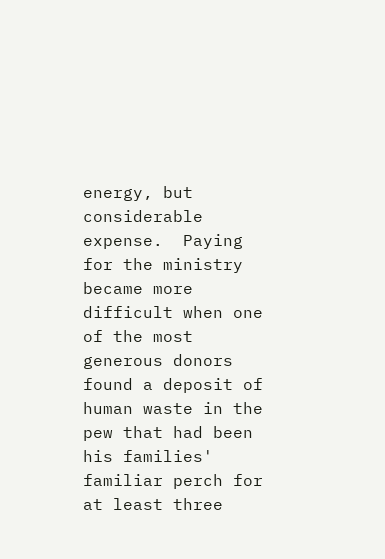energy, but considerable expense.  Paying for the ministry became more difficult when one of the most generous donors found a deposit of human waste in the pew that had been his families' familiar perch for at least three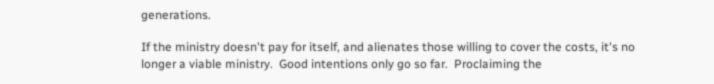generations.

If the ministry doesn't pay for itself, and alienates those willing to cover the costs, it's no longer a viable ministry.  Good intentions only go so far.  Proclaiming the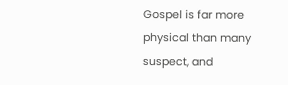Gospel is far more physical than many suspect, and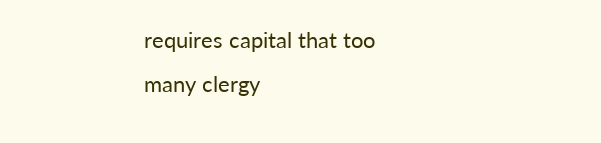requires capital that too many clergy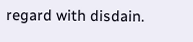regard with disdain.